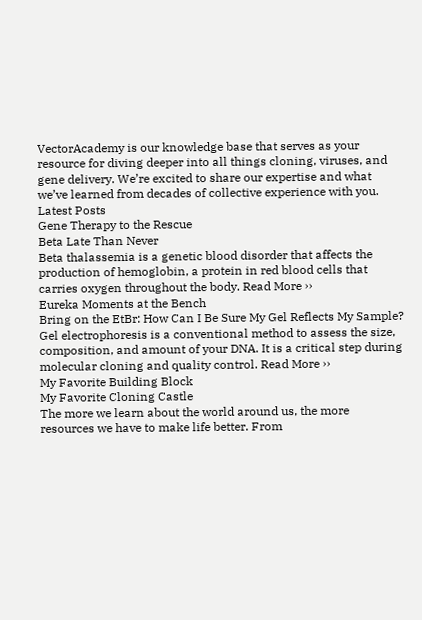VectorAcademy is our knowledge base that serves as your resource for diving deeper into all things cloning, viruses, and gene delivery. We’re excited to share our expertise and what we’ve learned from decades of collective experience with you.
Latest Posts
Gene Therapy to the Rescue
Beta Late Than Never
Beta thalassemia is a genetic blood disorder that affects the production of hemoglobin, a protein in red blood cells that carries oxygen throughout the body. Read More ››
Eureka Moments at the Bench
Bring on the EtBr: How Can I Be Sure My Gel Reflects My Sample?
Gel electrophoresis is a conventional method to assess the size, composition, and amount of your DNA. It is a critical step during molecular cloning and quality control. Read More ››
My Favorite Building Block
My Favorite Cloning Castle
The more we learn about the world around us, the more resources we have to make life better. From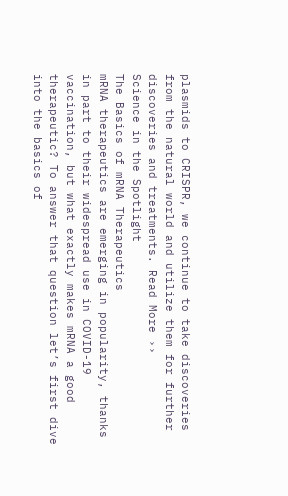plasmids to CRISPR, we continue to take discoveries from the natural world and utilize them for further discoveries and treatments. Read More ››
Science in the Spotlight
The Basics of mRNA Therapeutics
mRNA therapeutics are emerging in popularity, thanks in part to their widespread use in COVID-19 vaccination, but what exactly makes mRNA a good therapeutic? To answer that question let’s first dive into the basics of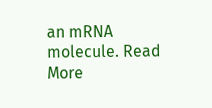an mRNA molecule. Read More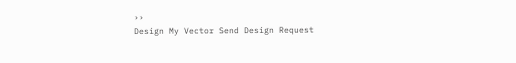››
Design My Vector Send Design Request